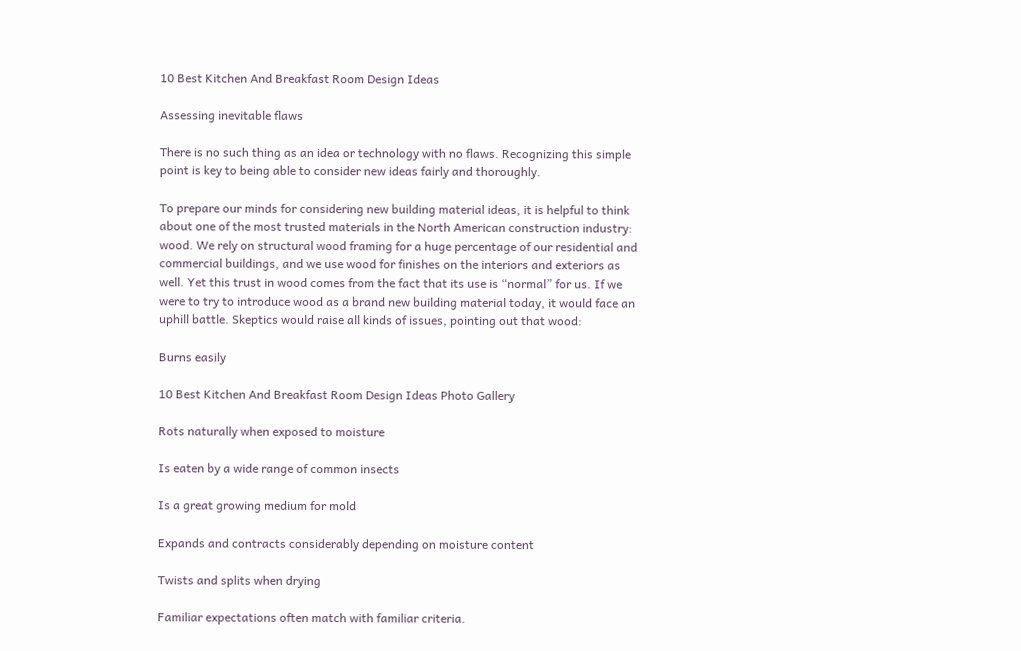10 Best Kitchen And Breakfast Room Design Ideas

Assessing inevitable flaws

There is no such thing as an idea or technology with no flaws. Recognizing this simple point is key to being able to consider new ideas fairly and thoroughly.

To prepare our minds for considering new building material ideas, it is helpful to think about one of the most trusted materials in the North American construction industry: wood. We rely on structural wood framing for a huge percentage of our residential and commercial buildings, and we use wood for finishes on the interiors and exteriors as well. Yet this trust in wood comes from the fact that its use is “normal” for us. If we were to try to introduce wood as a brand new building material today, it would face an uphill battle. Skeptics would raise all kinds of issues, pointing out that wood:

Burns easily

10 Best Kitchen And Breakfast Room Design Ideas Photo Gallery

Rots naturally when exposed to moisture

Is eaten by a wide range of common insects

Is a great growing medium for mold

Expands and contracts considerably depending on moisture content

Twists and splits when drying

Familiar expectations often match with familiar criteria.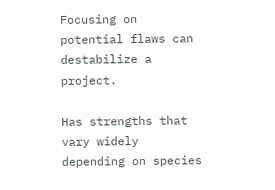Focusing on potential flaws can destabilize a project.

Has strengths that vary widely depending on species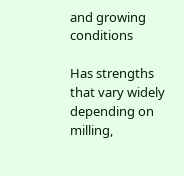and growing conditions

Has strengths that vary widely depending on milling,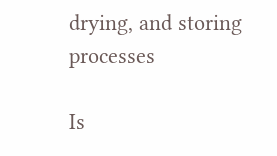drying, and storing processes

Is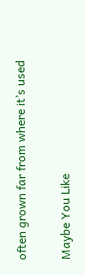often grown far from where it’s used

Maybe You Like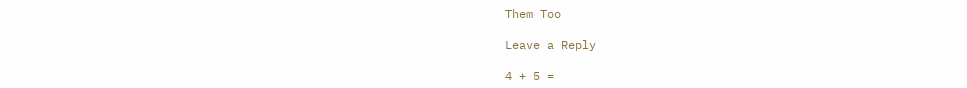Them Too

Leave a Reply

4 + 5 =